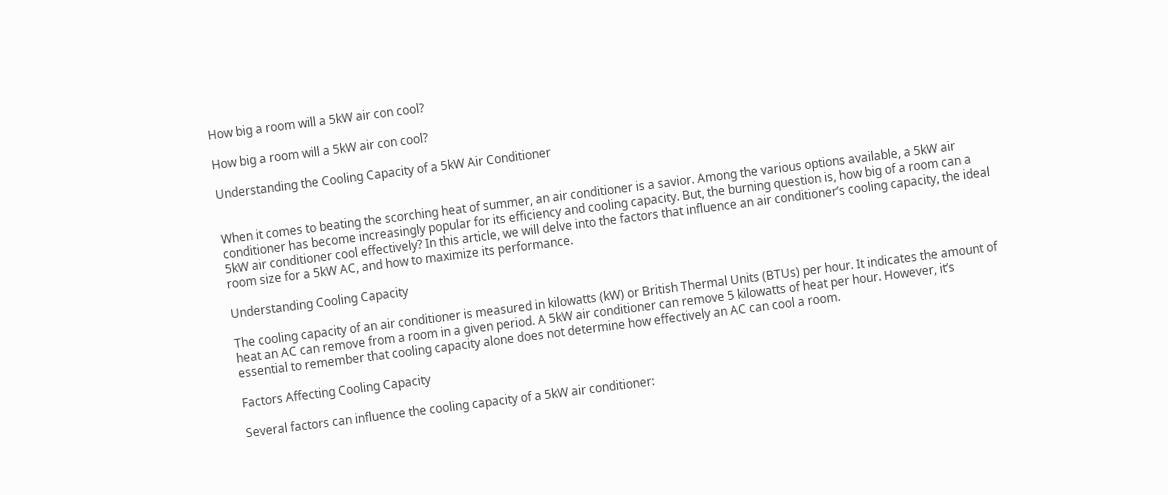How big a room will a 5kW air con cool?

How big a room will a 5kW air con cool?

Understanding the Cooling Capacity of a 5kW Air Conditioner


When it comes to beating the scorching heat of summer, an air conditioner is a savior. Among the various options available, a 5kW air conditioner has become increasingly popular for its efficiency and cooling capacity. But, the burning question is, how big of a room can a 5kW air conditioner cool effectively? In this article, we will delve into the factors that influence an air conditioner’s cooling capacity, the ideal room size for a 5kW AC, and how to maximize its performance.

Understanding Cooling Capacity

The cooling capacity of an air conditioner is measured in kilowatts (kW) or British Thermal Units (BTUs) per hour. It indicates the amount of heat an AC can remove from a room in a given period. A 5kW air conditioner can remove 5 kilowatts of heat per hour. However, it’s essential to remember that cooling capacity alone does not determine how effectively an AC can cool a room.

Factors Affecting Cooling Capacity

Several factors can influence the cooling capacity of a 5kW air conditioner: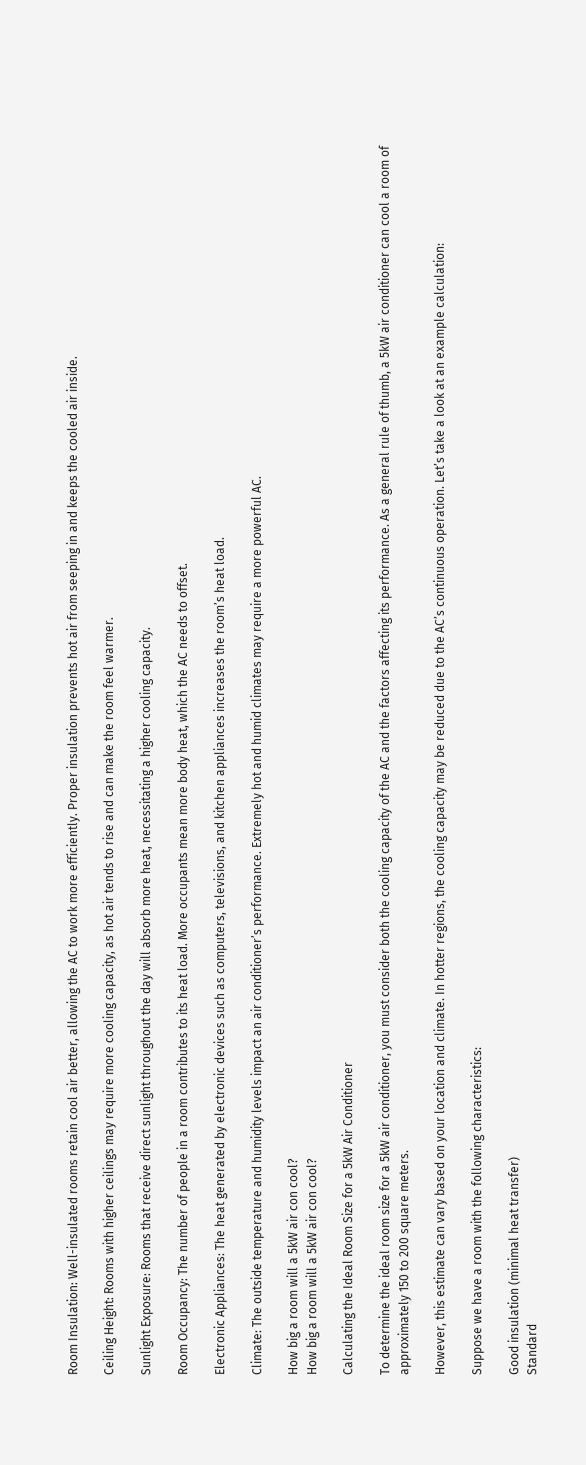Room Insulation: Well-insulated rooms retain cool air better, allowing the AC to work more efficiently. Proper insulation prevents hot air from seeping in and keeps the cooled air inside.

Ceiling Height: Rooms with higher ceilings may require more cooling capacity, as hot air tends to rise and can make the room feel warmer.

Sunlight Exposure: Rooms that receive direct sunlight throughout the day will absorb more heat, necessitating a higher cooling capacity.

Room Occupancy: The number of people in a room contributes to its heat load. More occupants mean more body heat, which the AC needs to offset.

Electronic Appliances: The heat generated by electronic devices such as computers, televisions, and kitchen appliances increases the room’s heat load.

Climate: The outside temperature and humidity levels impact an air conditioner’s performance. Extremely hot and humid climates may require a more powerful AC.

How big a room will a 5kW air con cool?
How big a room will a 5kW air con cool?

Calculating the Ideal Room Size for a 5kW Air Conditioner

To determine the ideal room size for a 5kW air conditioner, you must consider both the cooling capacity of the AC and the factors affecting its performance. As a general rule of thumb, a 5kW air conditioner can cool a room of approximately 150 to 200 square meters.

However, this estimate can vary based on your location and climate. In hotter regions, the cooling capacity may be reduced due to the AC’s continuous operation. Let’s take a look at an example calculation:

Suppose we have a room with the following characteristics:

Good insulation (minimal heat transfer)
Standard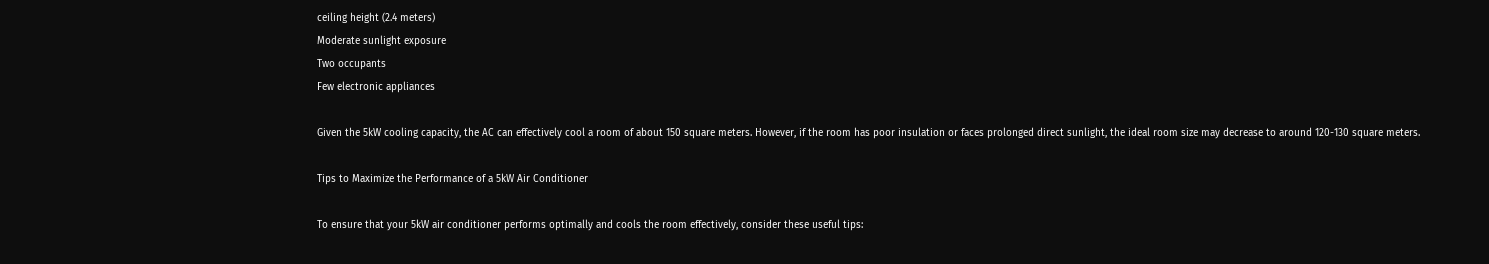ceiling height (2.4 meters)
Moderate sunlight exposure
Two occupants
Few electronic appliances

Given the 5kW cooling capacity, the AC can effectively cool a room of about 150 square meters. However, if the room has poor insulation or faces prolonged direct sunlight, the ideal room size may decrease to around 120-130 square meters.

Tips to Maximize the Performance of a 5kW Air Conditioner

To ensure that your 5kW air conditioner performs optimally and cools the room effectively, consider these useful tips: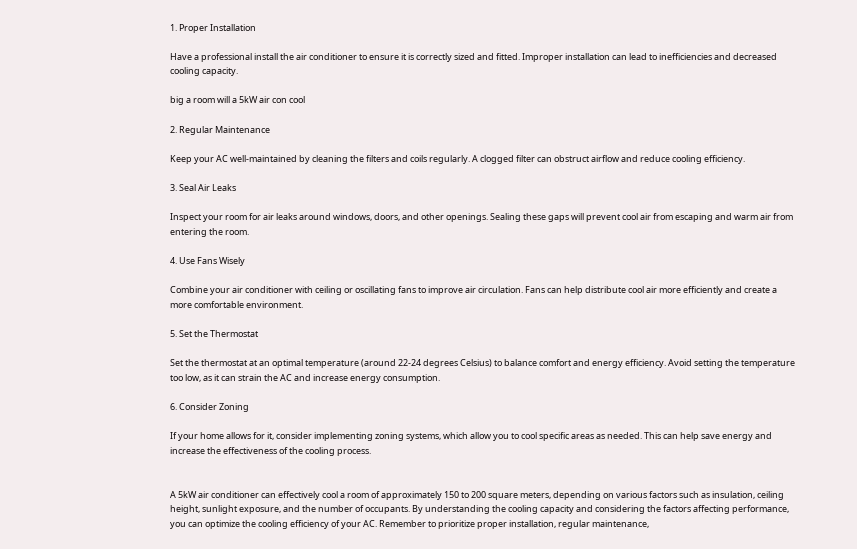1. Proper Installation

Have a professional install the air conditioner to ensure it is correctly sized and fitted. Improper installation can lead to inefficiencies and decreased cooling capacity.

big a room will a 5kW air con cool

2. Regular Maintenance

Keep your AC well-maintained by cleaning the filters and coils regularly. A clogged filter can obstruct airflow and reduce cooling efficiency.

3. Seal Air Leaks

Inspect your room for air leaks around windows, doors, and other openings. Sealing these gaps will prevent cool air from escaping and warm air from entering the room.

4. Use Fans Wisely

Combine your air conditioner with ceiling or oscillating fans to improve air circulation. Fans can help distribute cool air more efficiently and create a more comfortable environment.

5. Set the Thermostat

Set the thermostat at an optimal temperature (around 22-24 degrees Celsius) to balance comfort and energy efficiency. Avoid setting the temperature too low, as it can strain the AC and increase energy consumption.

6. Consider Zoning

If your home allows for it, consider implementing zoning systems, which allow you to cool specific areas as needed. This can help save energy and increase the effectiveness of the cooling process.


A 5kW air conditioner can effectively cool a room of approximately 150 to 200 square meters, depending on various factors such as insulation, ceiling height, sunlight exposure, and the number of occupants. By understanding the cooling capacity and considering the factors affecting performance, you can optimize the cooling efficiency of your AC. Remember to prioritize proper installation, regular maintenance,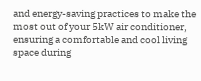and energy-saving practices to make the most out of your 5kW air conditioner, ensuring a comfortable and cool living space during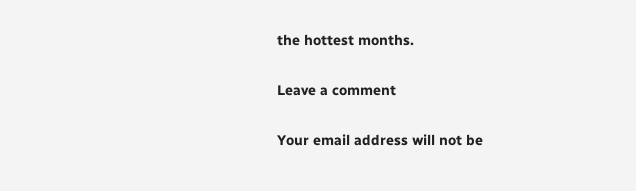the hottest months.

Leave a comment

Your email address will not be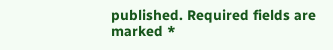published. Required fields are marked *